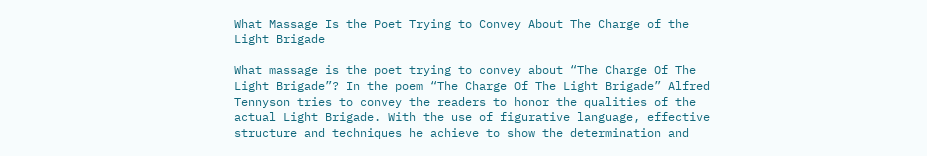What Massage Is the Poet Trying to Convey About The Charge of the Light Brigade

What massage is the poet trying to convey about “The Charge Of The Light Brigade”? In the poem “The Charge Of The Light Brigade” Alfred Tennyson tries to convey the readers to honor the qualities of the actual Light Brigade. With the use of figurative language, effective structure and techniques he achieve to show the determination and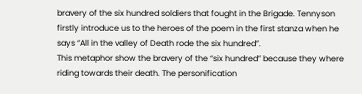bravery of the six hundred soldiers that fought in the Brigade. Tennyson firstly introduce us to the heroes of the poem in the first stanza when he says “All in the valley of Death rode the six hundred”.
This metaphor show the bravery of the “six hundred” because they where riding towards their death. The personification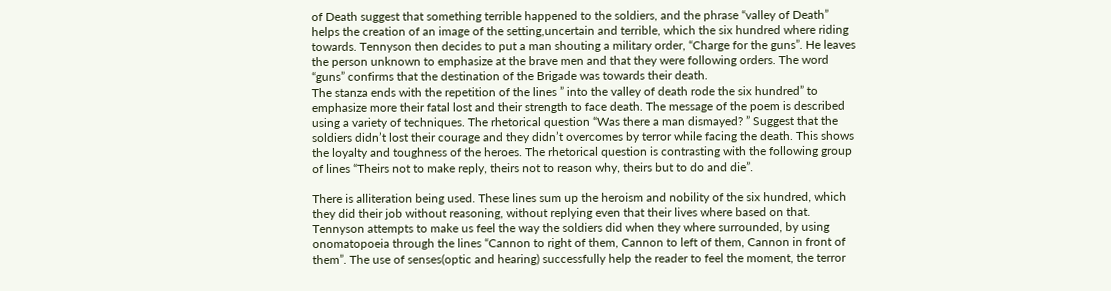of Death suggest that something terrible happened to the soldiers, and the phrase “valley of Death” helps the creation of an image of the setting,uncertain and terrible, which the six hundred where riding towards. Tennyson then decides to put a man shouting a military order, “Charge for the guns”. He leaves the person unknown to emphasize at the brave men and that they were following orders. The word “guns” confirms that the destination of the Brigade was towards their death.
The stanza ends with the repetition of the lines ” into the valley of death rode the six hundred” to emphasize more their fatal lost and their strength to face death. The message of the poem is described using a variety of techniques. The rhetorical question “Was there a man dismayed? ” Suggest that the soldiers didn’t lost their courage and they didn’t overcomes by terror while facing the death. This shows the loyalty and toughness of the heroes. The rhetorical question is contrasting with the following group of lines “Theirs not to make reply, theirs not to reason why, theirs but to do and die”.

There is alliteration being used. These lines sum up the heroism and nobility of the six hundred, which they did their job without reasoning, without replying even that their lives where based on that. Tennyson attempts to make us feel the way the soldiers did when they where surrounded, by using onomatopoeia through the lines “Cannon to right of them, Cannon to left of them, Cannon in front of them”. The use of senses(optic and hearing) successfully help the reader to feel the moment, the terror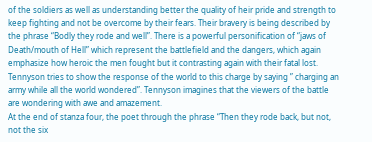of the soldiers as well as understanding better the quality of heir pride and strength to keep fighting and not be overcome by their fears. Their bravery is being described by the phrase “Bodly they rode and well”. There is a powerful personification of “jaws of Death/mouth of Hell” which represent the battlefield and the dangers, which again emphasize how heroic the men fought but it contrasting again with their fatal lost. Tennyson tries to show the response of the world to this charge by saying ” charging an army while all the world wondered”. Tennyson imagines that the viewers of the battle are wondering with awe and amazement.
At the end of stanza four, the poet through the phrase “Then they rode back, but not, not the six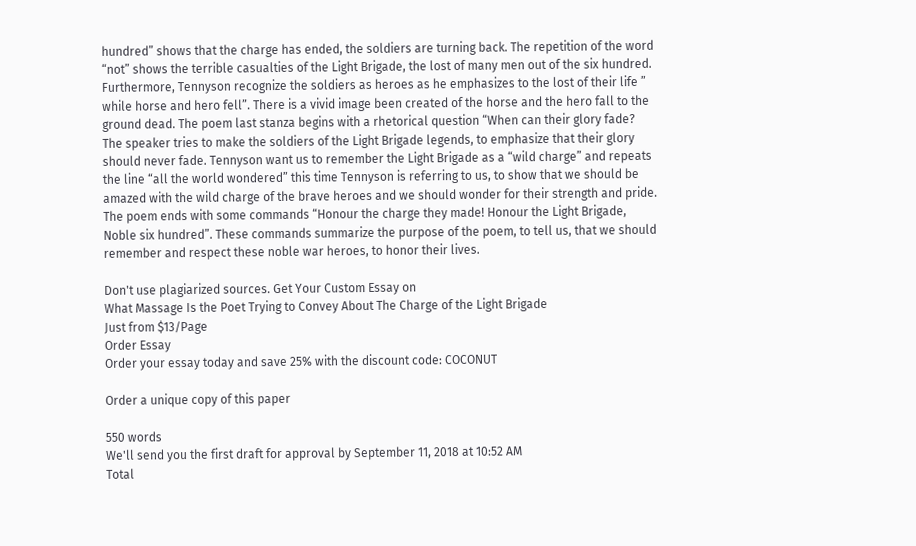hundred” shows that the charge has ended, the soldiers are turning back. The repetition of the word “not” shows the terrible casualties of the Light Brigade, the lost of many men out of the six hundred. Furthermore, Tennyson recognize the soldiers as heroes as he emphasizes to the lost of their life ” while horse and hero fell”. There is a vivid image been created of the horse and the hero fall to the ground dead. The poem last stanza begins with a rhetorical question “When can their glory fade?
The speaker tries to make the soldiers of the Light Brigade legends, to emphasize that their glory should never fade. Tennyson want us to remember the Light Brigade as a “wild charge” and repeats the line “all the world wondered” this time Tennyson is referring to us, to show that we should be amazed with the wild charge of the brave heroes and we should wonder for their strength and pride. The poem ends with some commands “Honour the charge they made! Honour the Light Brigade, Noble six hundred”. These commands summarize the purpose of the poem, to tell us, that we should remember and respect these noble war heroes, to honor their lives.

Don't use plagiarized sources. Get Your Custom Essay on
What Massage Is the Poet Trying to Convey About The Charge of the Light Brigade
Just from $13/Page
Order Essay
Order your essay today and save 25% with the discount code: COCONUT

Order a unique copy of this paper

550 words
We'll send you the first draft for approval by September 11, 2018 at 10:52 AM
Total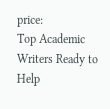price:
Top Academic Writers Ready to Help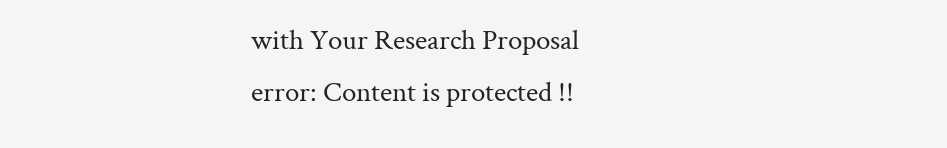with Your Research Proposal
error: Content is protected !!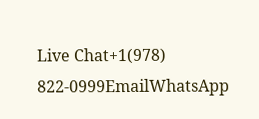Live Chat+1(978) 822-0999EmailWhatsApp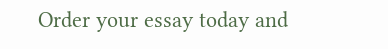Order your essay today and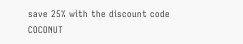save 25% with the discount code COCONUT